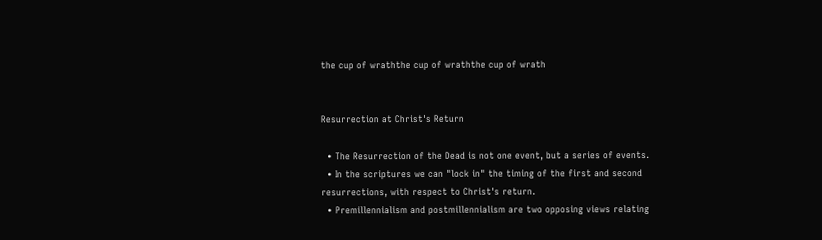the cup of wraththe cup of wraththe cup of wrath


Resurrection at Christ's Return

  • The Resurrection of the Dead is not one event, but a series of events.
  • In the scriptures we can "lock in" the timing of the first and second resurrections, with respect to Christ's return.
  • Premillennialism and postmillennialism are two opposing views relating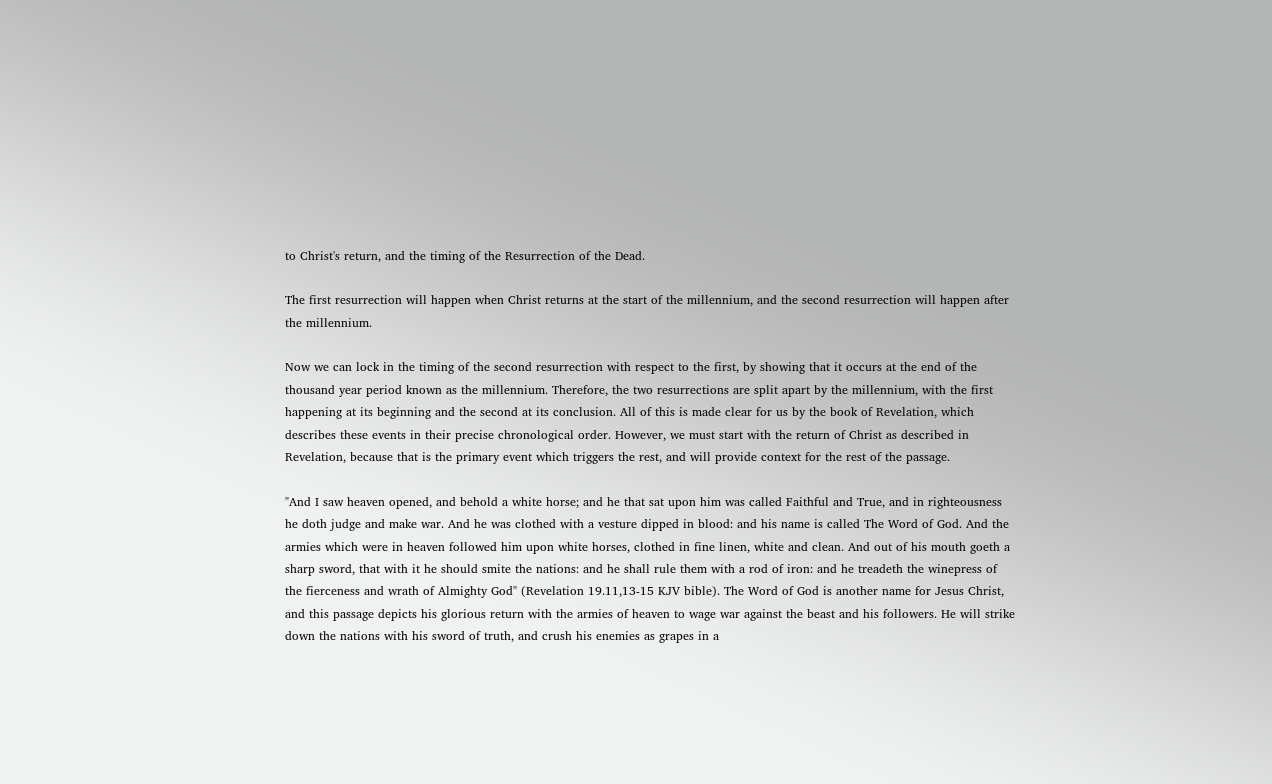to Christ's return, and the timing of the Resurrection of the Dead.

The first resurrection will happen when Christ returns at the start of the millennium, and the second resurrection will happen after the millennium.

Now we can lock in the timing of the second resurrection with respect to the first, by showing that it occurs at the end of the thousand year period known as the millennium. Therefore, the two resurrections are split apart by the millennium, with the first happening at its beginning and the second at its conclusion. All of this is made clear for us by the book of Revelation, which describes these events in their precise chronological order. However, we must start with the return of Christ as described in Revelation, because that is the primary event which triggers the rest, and will provide context for the rest of the passage.

"And I saw heaven opened, and behold a white horse; and he that sat upon him was called Faithful and True, and in righteousness he doth judge and make war. And he was clothed with a vesture dipped in blood: and his name is called The Word of God. And the armies which were in heaven followed him upon white horses, clothed in fine linen, white and clean. And out of his mouth goeth a sharp sword, that with it he should smite the nations: and he shall rule them with a rod of iron: and he treadeth the winepress of the fierceness and wrath of Almighty God" (Revelation 19.11,13-15 KJV bible). The Word of God is another name for Jesus Christ, and this passage depicts his glorious return with the armies of heaven to wage war against the beast and his followers. He will strike down the nations with his sword of truth, and crush his enemies as grapes in a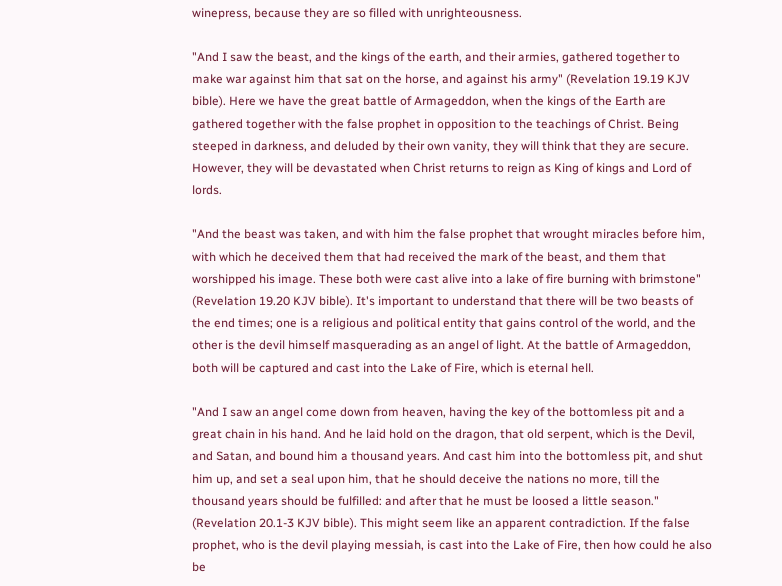winepress, because they are so filled with unrighteousness.

"And I saw the beast, and the kings of the earth, and their armies, gathered together to make war against him that sat on the horse, and against his army" (Revelation 19.19 KJV bible). Here we have the great battle of Armageddon, when the kings of the Earth are gathered together with the false prophet in opposition to the teachings of Christ. Being steeped in darkness, and deluded by their own vanity, they will think that they are secure. However, they will be devastated when Christ returns to reign as King of kings and Lord of lords.

"And the beast was taken, and with him the false prophet that wrought miracles before him, with which he deceived them that had received the mark of the beast, and them that worshipped his image. These both were cast alive into a lake of fire burning with brimstone" (Revelation 19.20 KJV bible). It's important to understand that there will be two beasts of the end times; one is a religious and political entity that gains control of the world, and the other is the devil himself masquerading as an angel of light. At the battle of Armageddon, both will be captured and cast into the Lake of Fire, which is eternal hell.

"And I saw an angel come down from heaven, having the key of the bottomless pit and a great chain in his hand. And he laid hold on the dragon, that old serpent, which is the Devil, and Satan, and bound him a thousand years. And cast him into the bottomless pit, and shut him up, and set a seal upon him, that he should deceive the nations no more, till the thousand years should be fulfilled: and after that he must be loosed a little season." (Revelation 20.1-3 KJV bible). This might seem like an apparent contradiction. If the false prophet, who is the devil playing messiah, is cast into the Lake of Fire, then how could he also be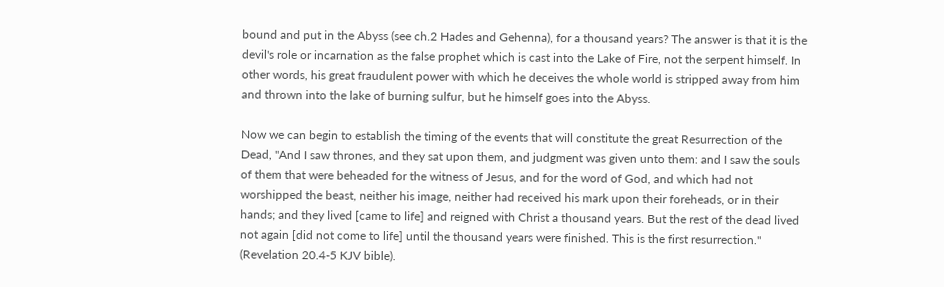bound and put in the Abyss (see ch.2 Hades and Gehenna), for a thousand years? The answer is that it is the devil's role or incarnation as the false prophet which is cast into the Lake of Fire, not the serpent himself. In other words, his great fraudulent power with which he deceives the whole world is stripped away from him and thrown into the lake of burning sulfur, but he himself goes into the Abyss.

Now we can begin to establish the timing of the events that will constitute the great Resurrection of the Dead, "And I saw thrones, and they sat upon them, and judgment was given unto them: and I saw the souls of them that were beheaded for the witness of Jesus, and for the word of God, and which had not worshipped the beast, neither his image, neither had received his mark upon their foreheads, or in their hands; and they lived [came to life] and reigned with Christ a thousand years. But the rest of the dead lived not again [did not come to life] until the thousand years were finished. This is the first resurrection." (Revelation 20.4-5 KJV bible).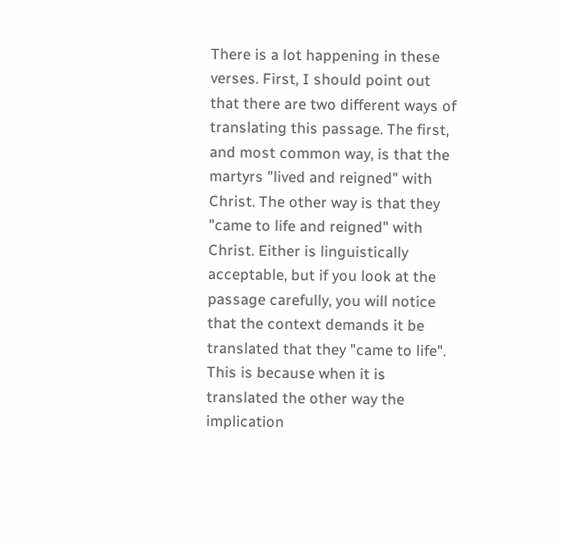There is a lot happening in these verses. First, I should point out that there are two different ways of translating this passage. The first, and most common way, is that the martyrs "lived and reigned" with Christ. The other way is that they "came to life and reigned" with Christ. Either is linguistically acceptable, but if you look at the passage carefully, you will notice that the context demands it be translated that they "came to life". This is because when it is translated the other way the implication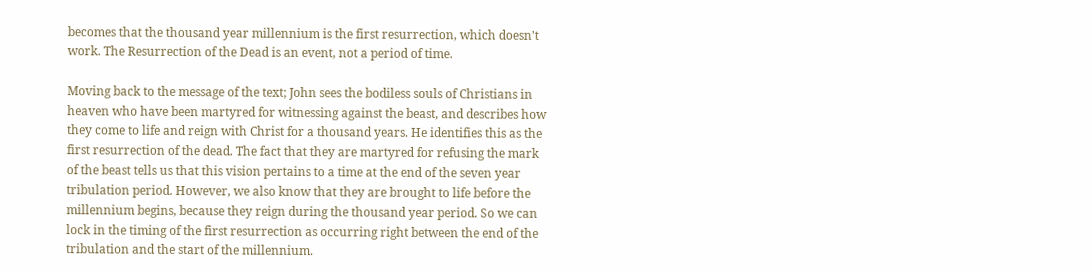becomes that the thousand year millennium is the first resurrection, which doesn't work. The Resurrection of the Dead is an event, not a period of time.

Moving back to the message of the text; John sees the bodiless souls of Christians in heaven who have been martyred for witnessing against the beast, and describes how they come to life and reign with Christ for a thousand years. He identifies this as the first resurrection of the dead. The fact that they are martyred for refusing the mark of the beast tells us that this vision pertains to a time at the end of the seven year tribulation period. However, we also know that they are brought to life before the millennium begins, because they reign during the thousand year period. So we can lock in the timing of the first resurrection as occurring right between the end of the tribulation and the start of the millennium.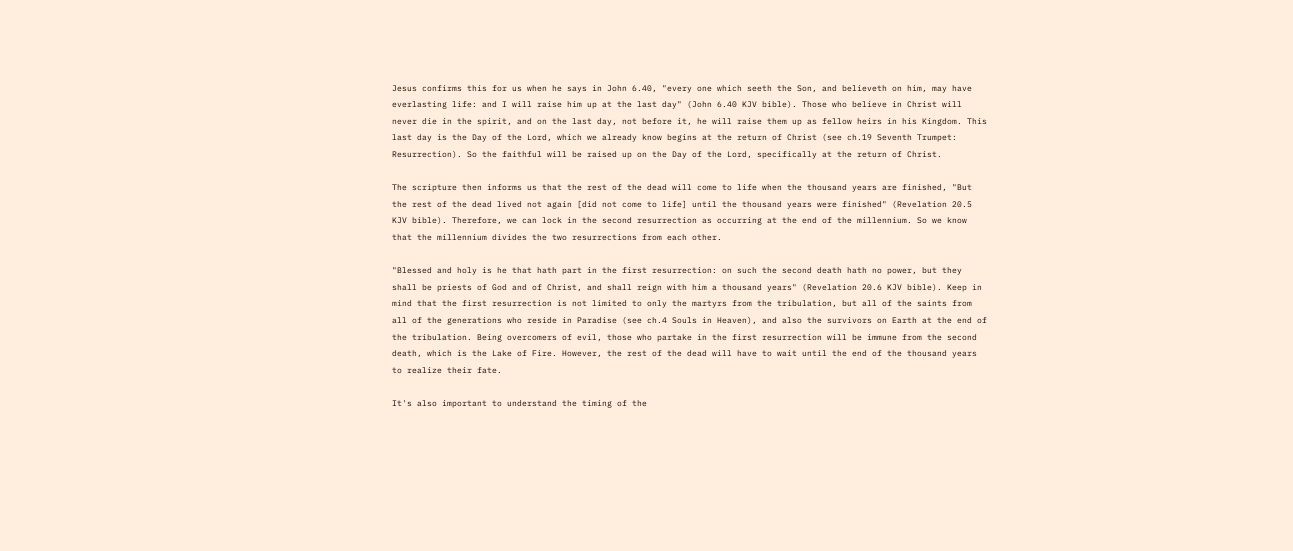Jesus confirms this for us when he says in John 6.40, "every one which seeth the Son, and believeth on him, may have everlasting life: and I will raise him up at the last day" (John 6.40 KJV bible). Those who believe in Christ will never die in the spirit, and on the last day, not before it, he will raise them up as fellow heirs in his Kingdom. This last day is the Day of the Lord, which we already know begins at the return of Christ (see ch.19 Seventh Trumpet: Resurrection). So the faithful will be raised up on the Day of the Lord, specifically at the return of Christ.

The scripture then informs us that the rest of the dead will come to life when the thousand years are finished, "But the rest of the dead lived not again [did not come to life] until the thousand years were finished" (Revelation 20.5 KJV bible). Therefore, we can lock in the second resurrection as occurring at the end of the millennium. So we know that the millennium divides the two resurrections from each other.

"Blessed and holy is he that hath part in the first resurrection: on such the second death hath no power, but they shall be priests of God and of Christ, and shall reign with him a thousand years" (Revelation 20.6 KJV bible). Keep in mind that the first resurrection is not limited to only the martyrs from the tribulation, but all of the saints from all of the generations who reside in Paradise (see ch.4 Souls in Heaven), and also the survivors on Earth at the end of the tribulation. Being overcomers of evil, those who partake in the first resurrection will be immune from the second death, which is the Lake of Fire. However, the rest of the dead will have to wait until the end of the thousand years to realize their fate.

It's also important to understand the timing of the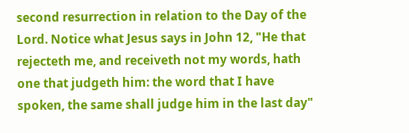second resurrection in relation to the Day of the Lord. Notice what Jesus says in John 12, "He that rejecteth me, and receiveth not my words, hath one that judgeth him: the word that I have spoken, the same shall judge him in the last day"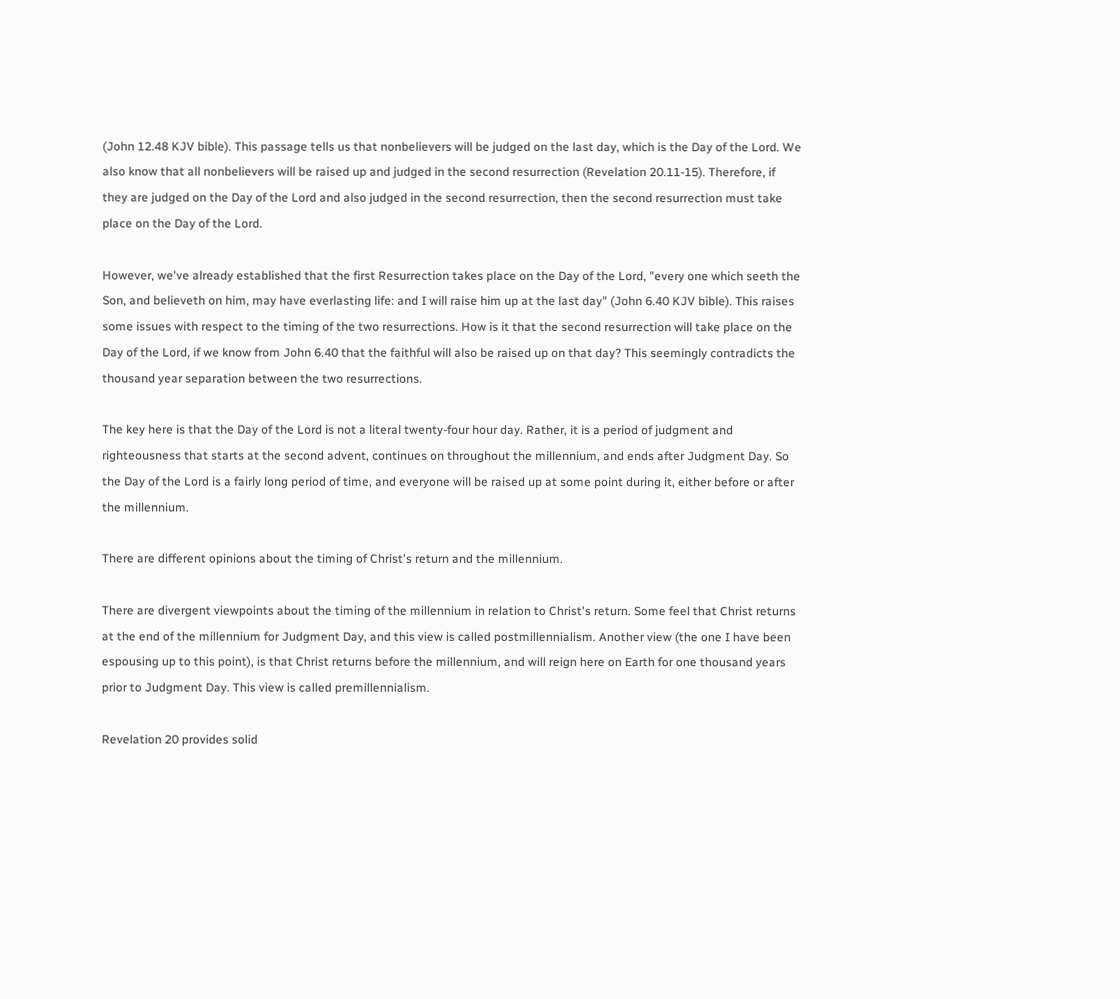(John 12.48 KJV bible). This passage tells us that nonbelievers will be judged on the last day, which is the Day of the Lord. We also know that all nonbelievers will be raised up and judged in the second resurrection (Revelation 20.11-15). Therefore, if they are judged on the Day of the Lord and also judged in the second resurrection, then the second resurrection must take place on the Day of the Lord.

However, we've already established that the first Resurrection takes place on the Day of the Lord, "every one which seeth the Son, and believeth on him, may have everlasting life: and I will raise him up at the last day" (John 6.40 KJV bible). This raises some issues with respect to the timing of the two resurrections. How is it that the second resurrection will take place on the Day of the Lord, if we know from John 6.40 that the faithful will also be raised up on that day? This seemingly contradicts the thousand year separation between the two resurrections.

The key here is that the Day of the Lord is not a literal twenty-four hour day. Rather, it is a period of judgment and righteousness that starts at the second advent, continues on throughout the millennium, and ends after Judgment Day. So the Day of the Lord is a fairly long period of time, and everyone will be raised up at some point during it, either before or after the millennium.

There are different opinions about the timing of Christ's return and the millennium.

There are divergent viewpoints about the timing of the millennium in relation to Christ's return. Some feel that Christ returns at the end of the millennium for Judgment Day, and this view is called postmillennialism. Another view (the one I have been espousing up to this point), is that Christ returns before the millennium, and will reign here on Earth for one thousand years prior to Judgment Day. This view is called premillennialism.

Revelation 20 provides solid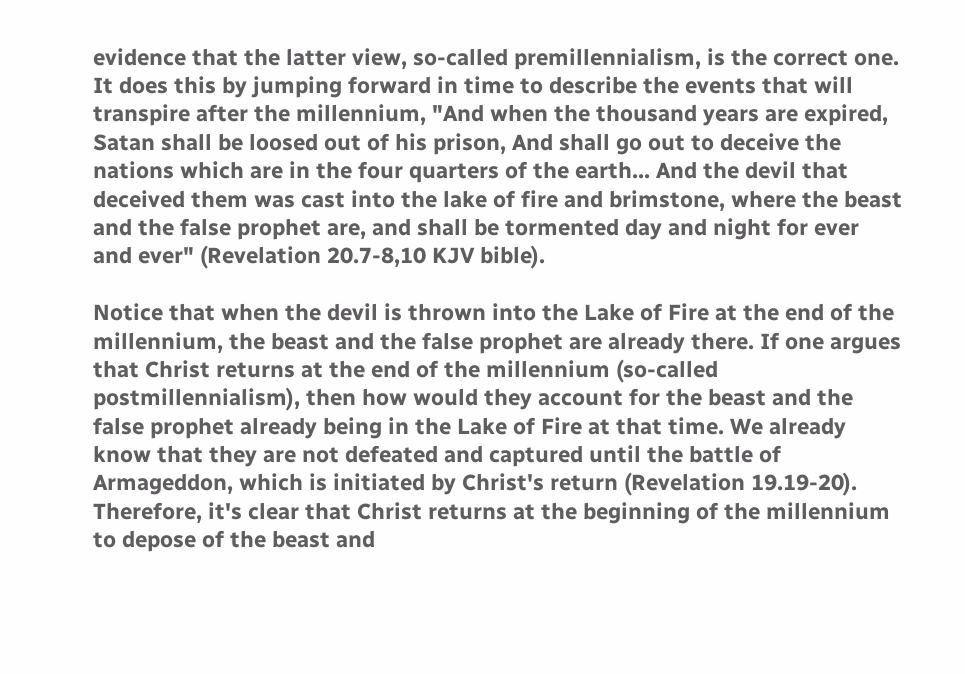evidence that the latter view, so-called premillennialism, is the correct one. It does this by jumping forward in time to describe the events that will transpire after the millennium, "And when the thousand years are expired, Satan shall be loosed out of his prison, And shall go out to deceive the nations which are in the four quarters of the earth... And the devil that deceived them was cast into the lake of fire and brimstone, where the beast and the false prophet are, and shall be tormented day and night for ever and ever" (Revelation 20.7-8,10 KJV bible).

Notice that when the devil is thrown into the Lake of Fire at the end of the millennium, the beast and the false prophet are already there. If one argues that Christ returns at the end of the millennium (so-called postmillennialism), then how would they account for the beast and the false prophet already being in the Lake of Fire at that time. We already know that they are not defeated and captured until the battle of Armageddon, which is initiated by Christ's return (Revelation 19.19-20). Therefore, it's clear that Christ returns at the beginning of the millennium to depose of the beast and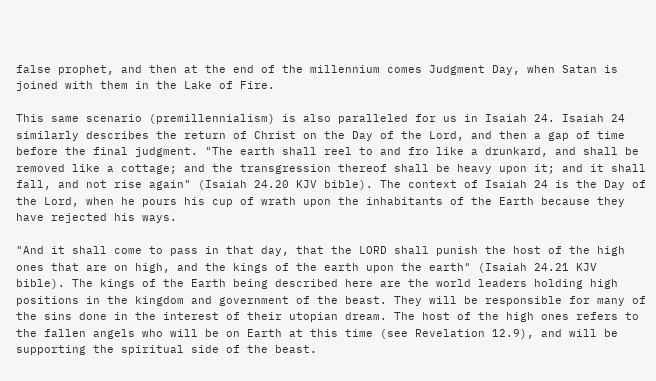false prophet, and then at the end of the millennium comes Judgment Day, when Satan is joined with them in the Lake of Fire.

This same scenario (premillennialism) is also paralleled for us in Isaiah 24. Isaiah 24 similarly describes the return of Christ on the Day of the Lord, and then a gap of time before the final judgment. "The earth shall reel to and fro like a drunkard, and shall be removed like a cottage; and the transgression thereof shall be heavy upon it; and it shall fall, and not rise again" (Isaiah 24.20 KJV bible). The context of Isaiah 24 is the Day of the Lord, when he pours his cup of wrath upon the inhabitants of the Earth because they have rejected his ways.

"And it shall come to pass in that day, that the LORD shall punish the host of the high ones that are on high, and the kings of the earth upon the earth" (Isaiah 24.21 KJV bible). The kings of the Earth being described here are the world leaders holding high positions in the kingdom and government of the beast. They will be responsible for many of the sins done in the interest of their utopian dream. The host of the high ones refers to the fallen angels who will be on Earth at this time (see Revelation 12.9), and will be supporting the spiritual side of the beast.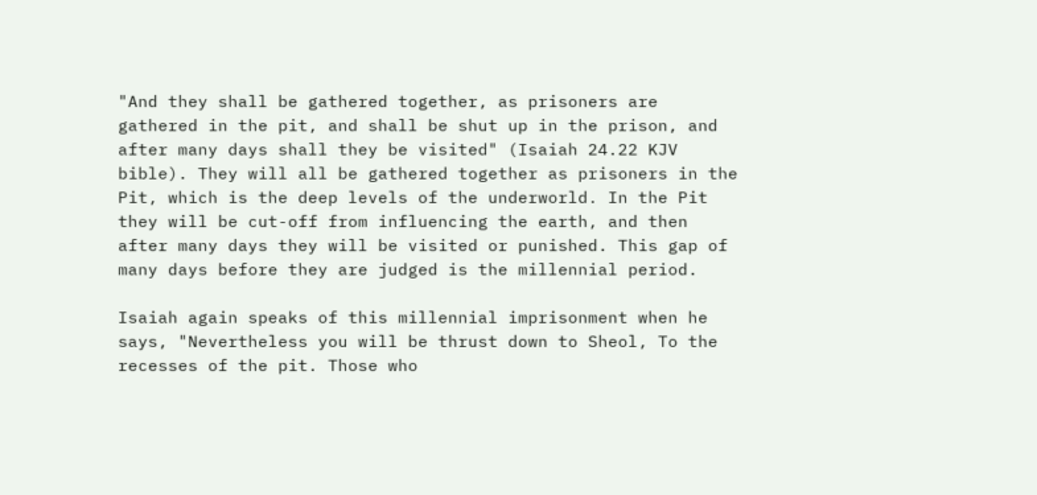"And they shall be gathered together, as prisoners are gathered in the pit, and shall be shut up in the prison, and after many days shall they be visited" (Isaiah 24.22 KJV bible). They will all be gathered together as prisoners in the Pit, which is the deep levels of the underworld. In the Pit they will be cut-off from influencing the earth, and then after many days they will be visited or punished. This gap of many days before they are judged is the millennial period.

Isaiah again speaks of this millennial imprisonment when he says, "Nevertheless you will be thrust down to Sheol, To the recesses of the pit. Those who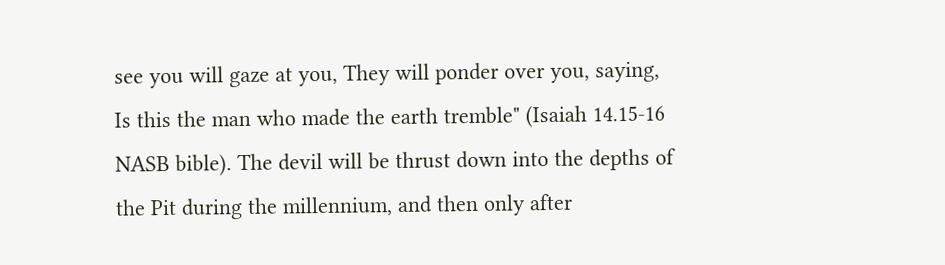see you will gaze at you, They will ponder over you, saying, Is this the man who made the earth tremble" (Isaiah 14.15-16 NASB bible). The devil will be thrust down into the depths of the Pit during the millennium, and then only after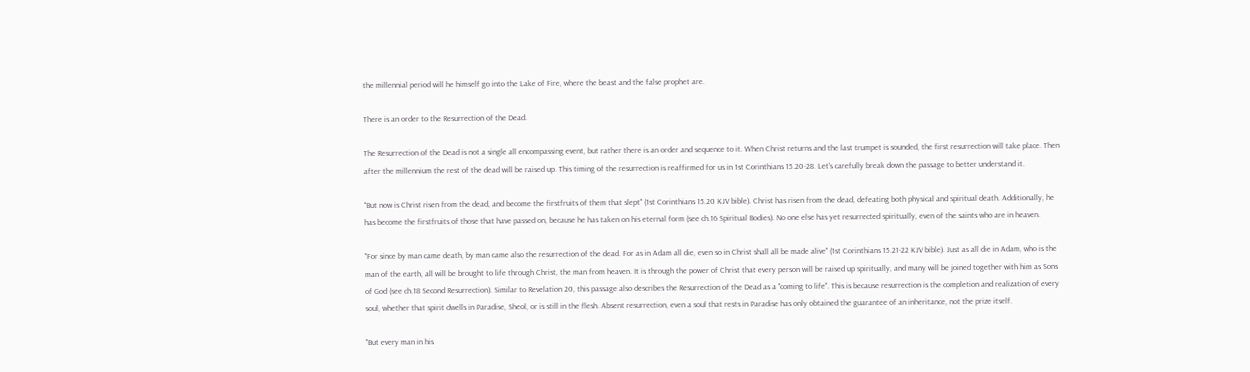the millennial period will he himself go into the Lake of Fire, where the beast and the false prophet are.

There is an order to the Resurrection of the Dead.

The Resurrection of the Dead is not a single all encompassing event, but rather there is an order and sequence to it. When Christ returns and the last trumpet is sounded, the first resurrection will take place. Then after the millennium the rest of the dead will be raised up. This timing of the resurrection is reaffirmed for us in 1st Corinthians 15.20-28. Let's carefully break down the passage to better understand it.

"But now is Christ risen from the dead, and become the firstfruits of them that slept" (1st Corinthians 15.20 KJV bible). Christ has risen from the dead, defeating both physical and spiritual death. Additionally, he has become the firstfruits of those that have passed on, because he has taken on his eternal form (see ch.16 Spiritual Bodies). No one else has yet resurrected spiritually, even of the saints who are in heaven.

"For since by man came death, by man came also the resurrection of the dead. For as in Adam all die, even so in Christ shall all be made alive" (1st Corinthians 15.21-22 KJV bible). Just as all die in Adam, who is the man of the earth, all will be brought to life through Christ, the man from heaven. It is through the power of Christ that every person will be raised up spiritually, and many will be joined together with him as Sons of God (see ch.18 Second Resurrection). Similar to Revelation 20, this passage also describes the Resurrection of the Dead as a "coming to life". This is because resurrection is the completion and realization of every soul, whether that spirit dwells in Paradise, Sheol, or is still in the flesh. Absent resurrection, even a soul that rests in Paradise has only obtained the guarantee of an inheritance, not the prize itself.

"But every man in his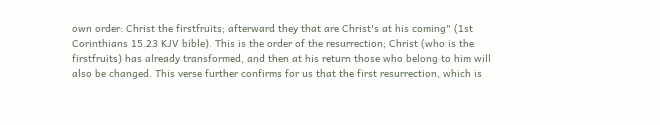own order: Christ the firstfruits; afterward they that are Christ's at his coming" (1st Corinthians 15.23 KJV bible). This is the order of the resurrection; Christ (who is the firstfruits) has already transformed, and then at his return those who belong to him will also be changed. This verse further confirms for us that the first resurrection, which is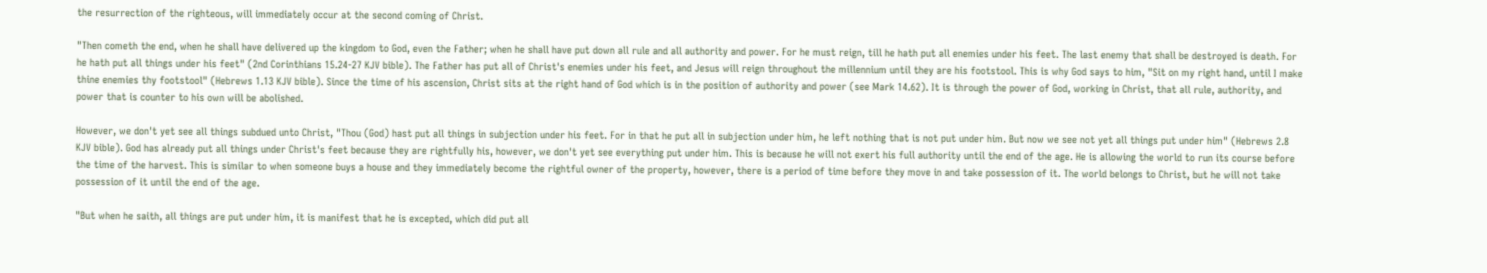the resurrection of the righteous, will immediately occur at the second coming of Christ.

"Then cometh the end, when he shall have delivered up the kingdom to God, even the Father; when he shall have put down all rule and all authority and power. For he must reign, till he hath put all enemies under his feet. The last enemy that shall be destroyed is death. For he hath put all things under his feet" (2nd Corinthians 15.24-27 KJV bible). The Father has put all of Christ's enemies under his feet, and Jesus will reign throughout the millennium until they are his footstool. This is why God says to him, "Sit on my right hand, until I make thine enemies thy footstool" (Hebrews 1.13 KJV bible). Since the time of his ascension, Christ sits at the right hand of God which is in the position of authority and power (see Mark 14.62). It is through the power of God, working in Christ, that all rule, authority, and power that is counter to his own will be abolished.

However, we don't yet see all things subdued unto Christ, "Thou (God) hast put all things in subjection under his feet. For in that he put all in subjection under him, he left nothing that is not put under him. But now we see not yet all things put under him" (Hebrews 2.8 KJV bible). God has already put all things under Christ's feet because they are rightfully his, however, we don't yet see everything put under him. This is because he will not exert his full authority until the end of the age. He is allowing the world to run its course before the time of the harvest. This is similar to when someone buys a house and they immediately become the rightful owner of the property, however, there is a period of time before they move in and take possession of it. The world belongs to Christ, but he will not take possession of it until the end of the age.

"But when he saith, all things are put under him, it is manifest that he is excepted, which did put all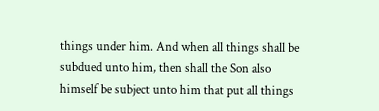things under him. And when all things shall be subdued unto him, then shall the Son also himself be subject unto him that put all things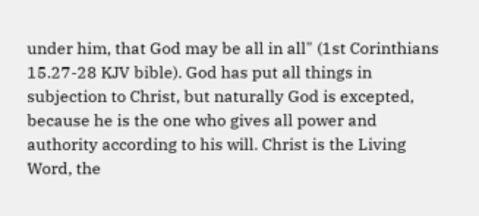under him, that God may be all in all" (1st Corinthians 15.27-28 KJV bible). God has put all things in subjection to Christ, but naturally God is excepted, because he is the one who gives all power and authority according to his will. Christ is the Living Word, the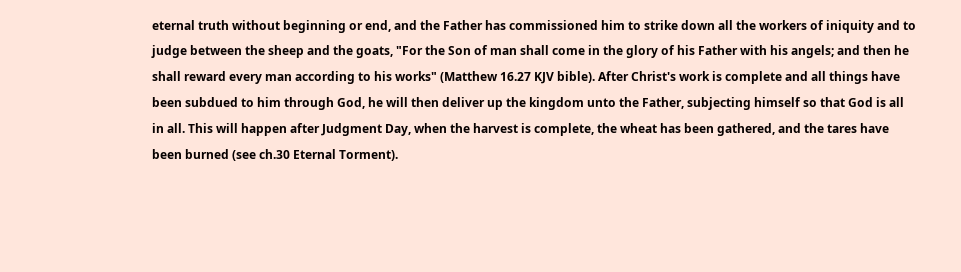eternal truth without beginning or end, and the Father has commissioned him to strike down all the workers of iniquity and to judge between the sheep and the goats, "For the Son of man shall come in the glory of his Father with his angels; and then he shall reward every man according to his works" (Matthew 16.27 KJV bible). After Christ's work is complete and all things have been subdued to him through God, he will then deliver up the kingdom unto the Father, subjecting himself so that God is all in all. This will happen after Judgment Day, when the harvest is complete, the wheat has been gathered, and the tares have been burned (see ch.30 Eternal Torment).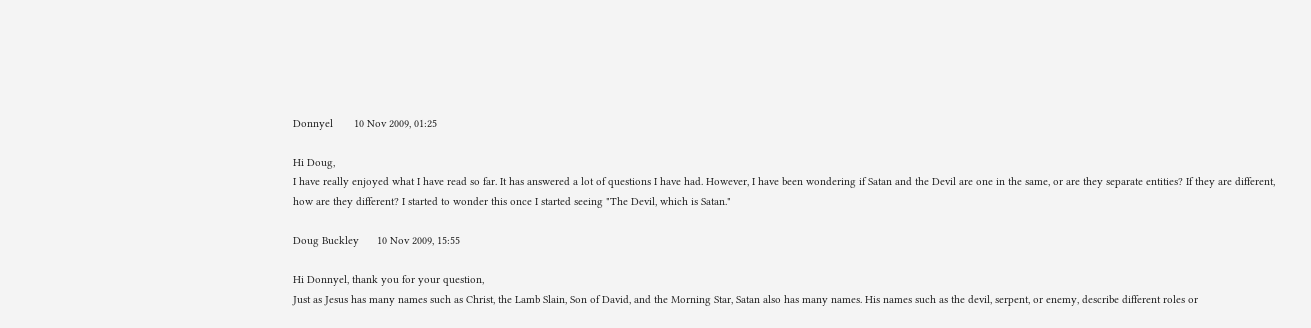Donnyel       10 Nov 2009, 01:25

Hi Doug,
I have really enjoyed what I have read so far. It has answered a lot of questions I have had. However, I have been wondering if Satan and the Devil are one in the same, or are they separate entities? If they are different, how are they different? I started to wonder this once I started seeing "The Devil, which is Satan."

Doug Buckley      10 Nov 2009, 15:55

Hi Donnyel, thank you for your question,
Just as Jesus has many names such as Christ, the Lamb Slain, Son of David, and the Morning Star, Satan also has many names. His names such as the devil, serpent, or enemy, describe different roles or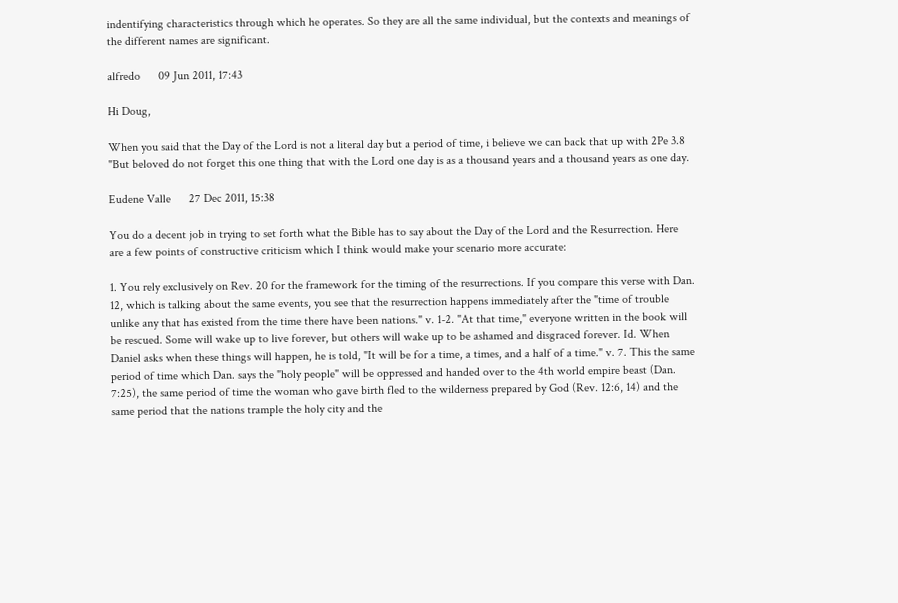indentifying characteristics through which he operates. So they are all the same individual, but the contexts and meanings of the different names are significant.

alfredo      09 Jun 2011, 17:43

Hi Doug,

When you said that the Day of the Lord is not a literal day but a period of time, i believe we can back that up with 2Pe 3.8 "But beloved do not forget this one thing that with the Lord one day is as a thousand years and a thousand years as one day.

Eudene Valle      27 Dec 2011, 15:38

You do a decent job in trying to set forth what the Bible has to say about the Day of the Lord and the Resurrection. Here are a few points of constructive criticism which I think would make your scenario more accurate:

1. You rely exclusively on Rev. 20 for the framework for the timing of the resurrections. If you compare this verse with Dan. 12, which is talking about the same events, you see that the resurrection happens immediately after the "time of trouble unlike any that has existed from the time there have been nations." v. 1-2. "At that time," everyone written in the book will be rescued. Some will wake up to live forever, but others will wake up to be ashamed and disgraced forever. Id. When Daniel asks when these things will happen, he is told, "It will be for a time, a times, and a half of a time." v. 7. This the same period of time which Dan. says the "holy people" will be oppressed and handed over to the 4th world empire beast (Dan. 7:25), the same period of time the woman who gave birth fled to the wilderness prepared by God (Rev. 12:6, 14) and the same period that the nations trample the holy city and the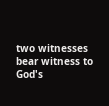two witnesses bear witness to God's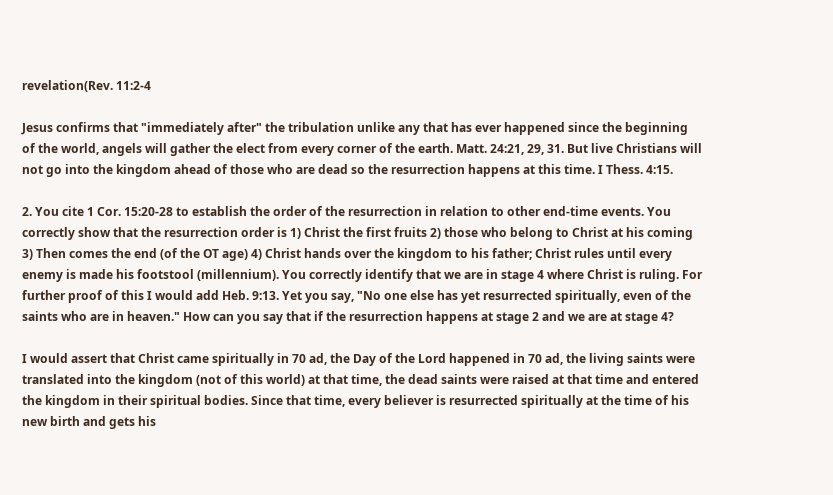revelation(Rev. 11:2-4

Jesus confirms that "immediately after" the tribulation unlike any that has ever happened since the beginning of the world, angels will gather the elect from every corner of the earth. Matt. 24:21, 29, 31. But live Christians will not go into the kingdom ahead of those who are dead so the resurrection happens at this time. I Thess. 4:15.

2. You cite 1 Cor. 15:20-28 to establish the order of the resurrection in relation to other end-time events. You correctly show that the resurrection order is 1) Christ the first fruits 2) those who belong to Christ at his coming 3) Then comes the end (of the OT age) 4) Christ hands over the kingdom to his father; Christ rules until every enemy is made his footstool (millennium). You correctly identify that we are in stage 4 where Christ is ruling. For further proof of this I would add Heb. 9:13. Yet you say, "No one else has yet resurrected spiritually, even of the saints who are in heaven." How can you say that if the resurrection happens at stage 2 and we are at stage 4?

I would assert that Christ came spiritually in 70 ad, the Day of the Lord happened in 70 ad, the living saints were translated into the kingdom (not of this world) at that time, the dead saints were raised at that time and entered the kingdom in their spiritual bodies. Since that time, every believer is resurrected spiritually at the time of his new birth and gets his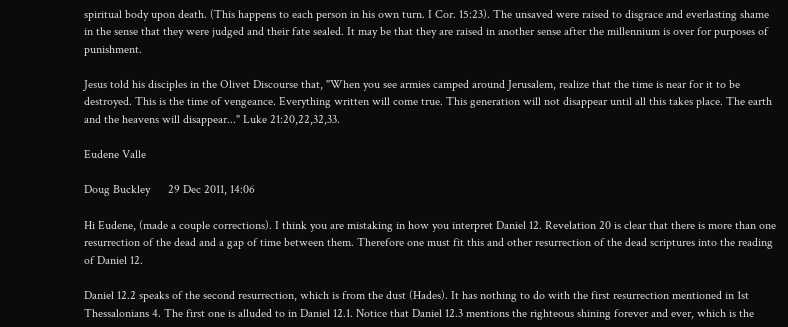spiritual body upon death. (This happens to each person in his own turn. I Cor. 15:23). The unsaved were raised to disgrace and everlasting shame in the sense that they were judged and their fate sealed. It may be that they are raised in another sense after the millennium is over for purposes of punishment.

Jesus told his disciples in the Olivet Discourse that, "When you see armies camped around Jerusalem, realize that the time is near for it to be destroyed. This is the time of vengeance. Everything written will come true. This generation will not disappear until all this takes place. The earth and the heavens will disappear..." Luke 21:20,22,32,33.

Eudene Valle

Doug Buckley      29 Dec 2011, 14:06

Hi Eudene, (made a couple corrections). I think you are mistaking in how you interpret Daniel 12. Revelation 20 is clear that there is more than one resurrection of the dead and a gap of time between them. Therefore one must fit this and other resurrection of the dead scriptures into the reading of Daniel 12.

Daniel 12.2 speaks of the second resurrection, which is from the dust (Hades). It has nothing to do with the first resurrection mentioned in 1st Thessalonians 4. The first one is alluded to in Daniel 12.1. Notice that Daniel 12.3 mentions the righteous shining forever and ever, which is the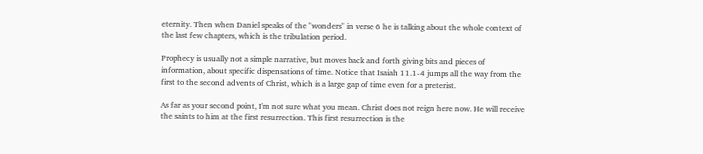eternity. Then when Daniel speaks of the "wonders" in verse 6 he is talking about the whole context of the last few chapters, which is the tribulation period.

Prophecy is usually not a simple narrative, but moves back and forth giving bits and pieces of information, about specific dispensations of time. Notice that Isaiah 11.1-4 jumps all the way from the first to the second advents of Christ, which is a large gap of time even for a preterist.

As far as your second point, I'm not sure what you mean. Christ does not reign here now. He will receive the saints to him at the first resurrection. This first resurrection is the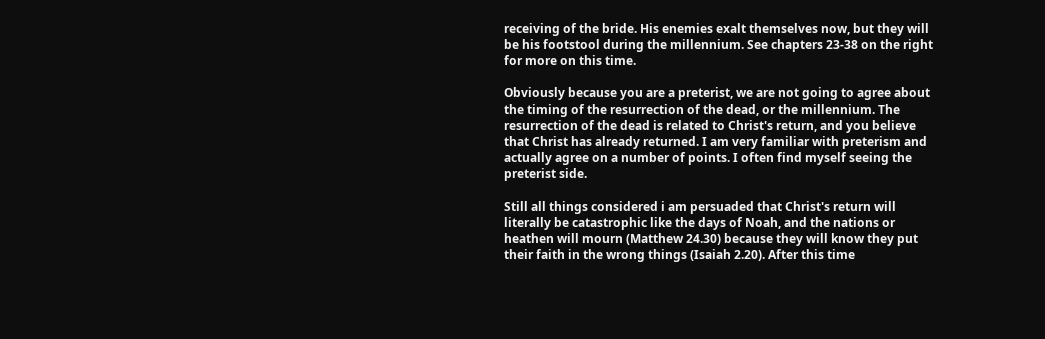receiving of the bride. His enemies exalt themselves now, but they will be his footstool during the millennium. See chapters 23-38 on the right for more on this time.

Obviously because you are a preterist, we are not going to agree about the timing of the resurrection of the dead, or the millennium. The resurrection of the dead is related to Christ's return, and you believe that Christ has already returned. I am very familiar with preterism and actually agree on a number of points. I often find myself seeing the preterist side.

Still all things considered i am persuaded that Christ's return will literally be catastrophic like the days of Noah, and the nations or heathen will mourn (Matthew 24.30) because they will know they put their faith in the wrong things (Isaiah 2.20). After this time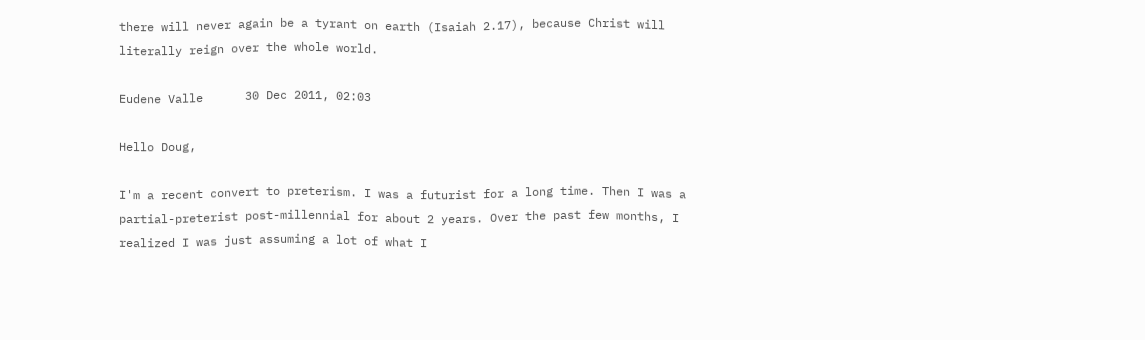there will never again be a tyrant on earth (Isaiah 2.17), because Christ will literally reign over the whole world.

Eudene Valle      30 Dec 2011, 02:03

Hello Doug,

I'm a recent convert to preterism. I was a futurist for a long time. Then I was a partial-preterist post-millennial for about 2 years. Over the past few months, I realized I was just assuming a lot of what I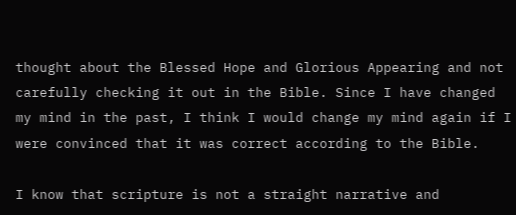thought about the Blessed Hope and Glorious Appearing and not carefully checking it out in the Bible. Since I have changed my mind in the past, I think I would change my mind again if I were convinced that it was correct according to the Bible.

I know that scripture is not a straight narrative and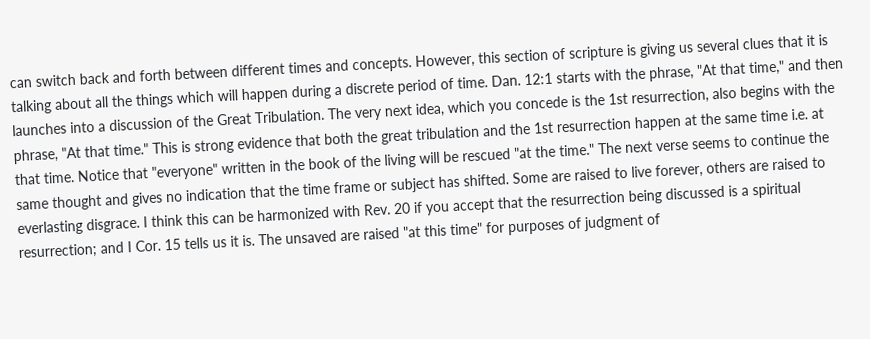can switch back and forth between different times and concepts. However, this section of scripture is giving us several clues that it is talking about all the things which will happen during a discrete period of time. Dan. 12:1 starts with the phrase, "At that time," and then launches into a discussion of the Great Tribulation. The very next idea, which you concede is the 1st resurrection, also begins with the phrase, "At that time." This is strong evidence that both the great tribulation and the 1st resurrection happen at the same time i.e. at that time. Notice that "everyone" written in the book of the living will be rescued "at the time." The next verse seems to continue the same thought and gives no indication that the time frame or subject has shifted. Some are raised to live forever, others are raised to everlasting disgrace. I think this can be harmonized with Rev. 20 if you accept that the resurrection being discussed is a spiritual resurrection; and I Cor. 15 tells us it is. The unsaved are raised "at this time" for purposes of judgment of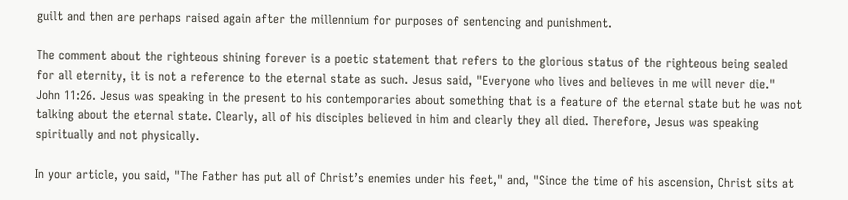guilt and then are perhaps raised again after the millennium for purposes of sentencing and punishment.

The comment about the righteous shining forever is a poetic statement that refers to the glorious status of the righteous being sealed for all eternity, it is not a reference to the eternal state as such. Jesus said, "Everyone who lives and believes in me will never die." John 11:26. Jesus was speaking in the present to his contemporaries about something that is a feature of the eternal state but he was not talking about the eternal state. Clearly, all of his disciples believed in him and clearly they all died. Therefore, Jesus was speaking spiritually and not physically.

In your article, you said, "The Father has put all of Christ’s enemies under his feet," and, "Since the time of his ascension, Christ sits at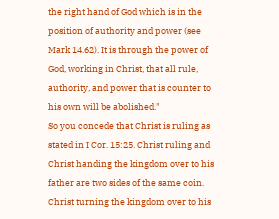the right hand of God which is in the position of authority and power (see Mark 14.62). It is through the power of God, working in Christ, that all rule, authority, and power that is counter to his own will be abolished."
So you concede that Christ is ruling as stated in I Cor. 15:25. Christ ruling and Christ handing the kingdom over to his father are two sides of the same coin. Christ turning the kingdom over to his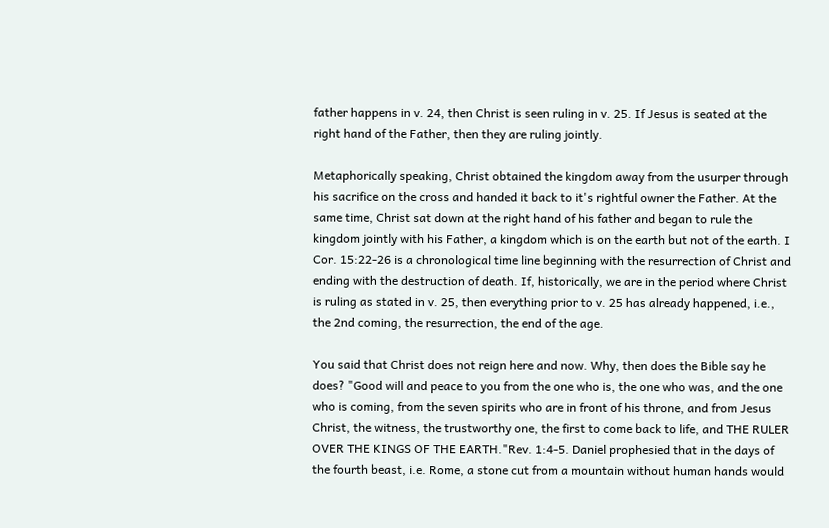father happens in v. 24, then Christ is seen ruling in v. 25. If Jesus is seated at the right hand of the Father, then they are ruling jointly.

Metaphorically speaking, Christ obtained the kingdom away from the usurper through his sacrifice on the cross and handed it back to it's rightful owner the Father. At the same time, Christ sat down at the right hand of his father and began to rule the kingdom jointly with his Father, a kingdom which is on the earth but not of the earth. I Cor. 15:22-26 is a chronological time line beginning with the resurrection of Christ and ending with the destruction of death. If, historically, we are in the period where Christ is ruling as stated in v. 25, then everything prior to v. 25 has already happened, i.e., the 2nd coming, the resurrection, the end of the age.

You said that Christ does not reign here and now. Why, then does the Bible say he does? "Good will and peace to you from the one who is, the one who was, and the one who is coming, from the seven spirits who are in front of his throne, and from Jesus Christ, the witness, the trustworthy one, the first to come back to life, and THE RULER OVER THE KINGS OF THE EARTH."Rev. 1:4-5. Daniel prophesied that in the days of the fourth beast, i.e. Rome, a stone cut from a mountain without human hands would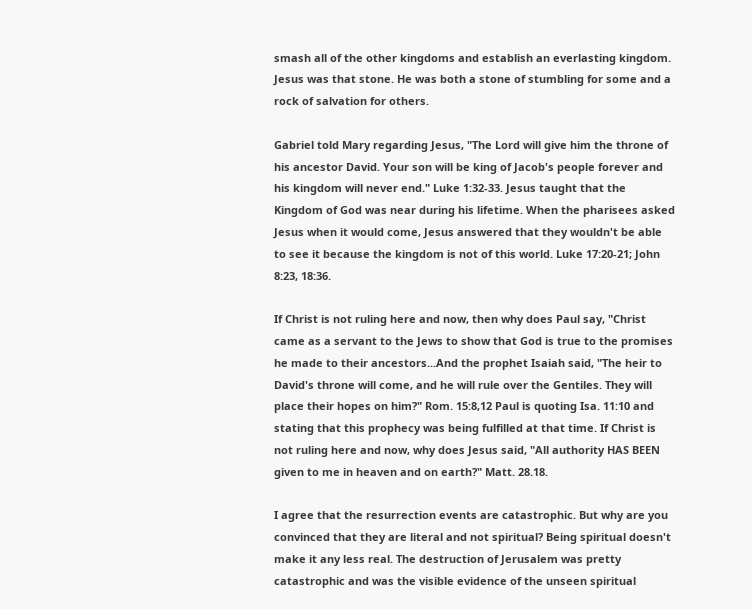smash all of the other kingdoms and establish an everlasting kingdom. Jesus was that stone. He was both a stone of stumbling for some and a rock of salvation for others.

Gabriel told Mary regarding Jesus, "The Lord will give him the throne of his ancestor David. Your son will be king of Jacob's people forever and his kingdom will never end." Luke 1:32-33. Jesus taught that the Kingdom of God was near during his lifetime. When the pharisees asked Jesus when it would come, Jesus answered that they wouldn't be able to see it because the kingdom is not of this world. Luke 17:20-21; John 8:23, 18:36.

If Christ is not ruling here and now, then why does Paul say, "Christ came as a servant to the Jews to show that God is true to the promises he made to their ancestors...And the prophet Isaiah said, "The heir to David's throne will come, and he will rule over the Gentiles. They will place their hopes on him?" Rom. 15:8,12 Paul is quoting Isa. 11:10 and stating that this prophecy was being fulfilled at that time. If Christ is not ruling here and now, why does Jesus said, "All authority HAS BEEN given to me in heaven and on earth?" Matt. 28.18.

I agree that the resurrection events are catastrophic. But why are you convinced that they are literal and not spiritual? Being spiritual doesn't make it any less real. The destruction of Jerusalem was pretty catastrophic and was the visible evidence of the unseen spiritual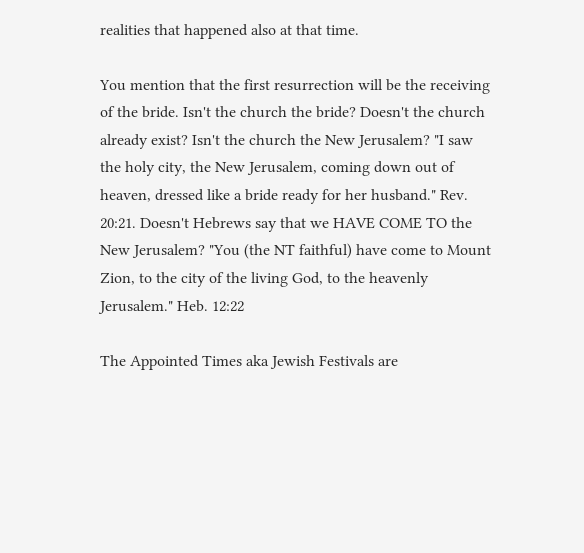realities that happened also at that time.

You mention that the first resurrection will be the receiving of the bride. Isn't the church the bride? Doesn't the church already exist? Isn't the church the New Jerusalem? "I saw the holy city, the New Jerusalem, coming down out of heaven, dressed like a bride ready for her husband." Rev. 20:21. Doesn't Hebrews say that we HAVE COME TO the New Jerusalem? "You (the NT faithful) have come to Mount Zion, to the city of the living God, to the heavenly Jerusalem." Heb. 12:22

The Appointed Times aka Jewish Festivals are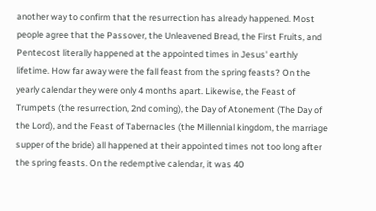another way to confirm that the resurrection has already happened. Most people agree that the Passover, the Unleavened Bread, the First Fruits, and Pentecost literally happened at the appointed times in Jesus' earthly lifetime. How far away were the fall feast from the spring feasts? On the yearly calendar they were only 4 months apart. Likewise, the Feast of Trumpets (the resurrection, 2nd coming), the Day of Atonement (The Day of the Lord), and the Feast of Tabernacles (the Millennial kingdom, the marriage supper of the bride) all happened at their appointed times not too long after the spring feasts. On the redemptive calendar, it was 40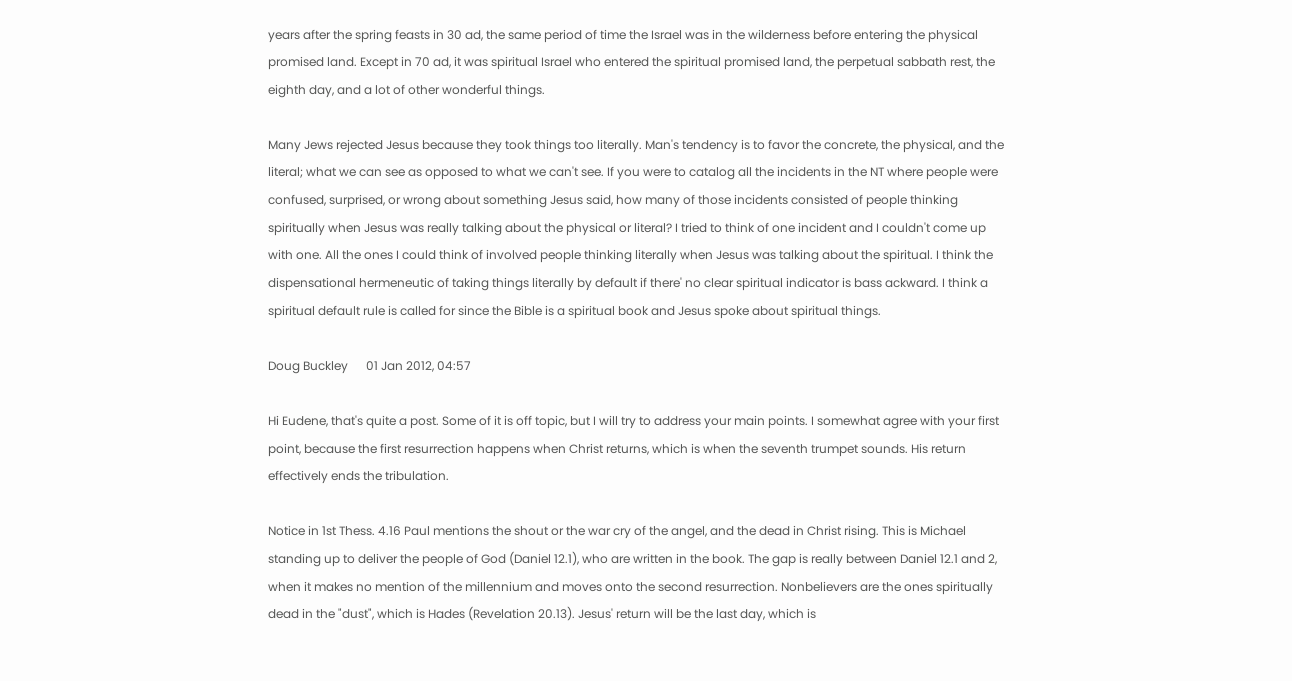years after the spring feasts in 30 ad, the same period of time the Israel was in the wilderness before entering the physical promised land. Except in 70 ad, it was spiritual Israel who entered the spiritual promised land, the perpetual sabbath rest, the eighth day, and a lot of other wonderful things.

Many Jews rejected Jesus because they took things too literally. Man's tendency is to favor the concrete, the physical, and the literal; what we can see as opposed to what we can't see. If you were to catalog all the incidents in the NT where people were confused, surprised, or wrong about something Jesus said, how many of those incidents consisted of people thinking spiritually when Jesus was really talking about the physical or literal? I tried to think of one incident and I couldn't come up with one. All the ones I could think of involved people thinking literally when Jesus was talking about the spiritual. I think the dispensational hermeneutic of taking things literally by default if there' no clear spiritual indicator is bass ackward. I think a spiritual default rule is called for since the Bible is a spiritual book and Jesus spoke about spiritual things.

Doug Buckley      01 Jan 2012, 04:57

Hi Eudene, that's quite a post. Some of it is off topic, but I will try to address your main points. I somewhat agree with your first point, because the first resurrection happens when Christ returns, which is when the seventh trumpet sounds. His return effectively ends the tribulation.

Notice in 1st Thess. 4.16 Paul mentions the shout or the war cry of the angel, and the dead in Christ rising. This is Michael standing up to deliver the people of God (Daniel 12.1), who are written in the book. The gap is really between Daniel 12.1 and 2, when it makes no mention of the millennium and moves onto the second resurrection. Nonbelievers are the ones spiritually dead in the "dust", which is Hades (Revelation 20.13). Jesus' return will be the last day, which is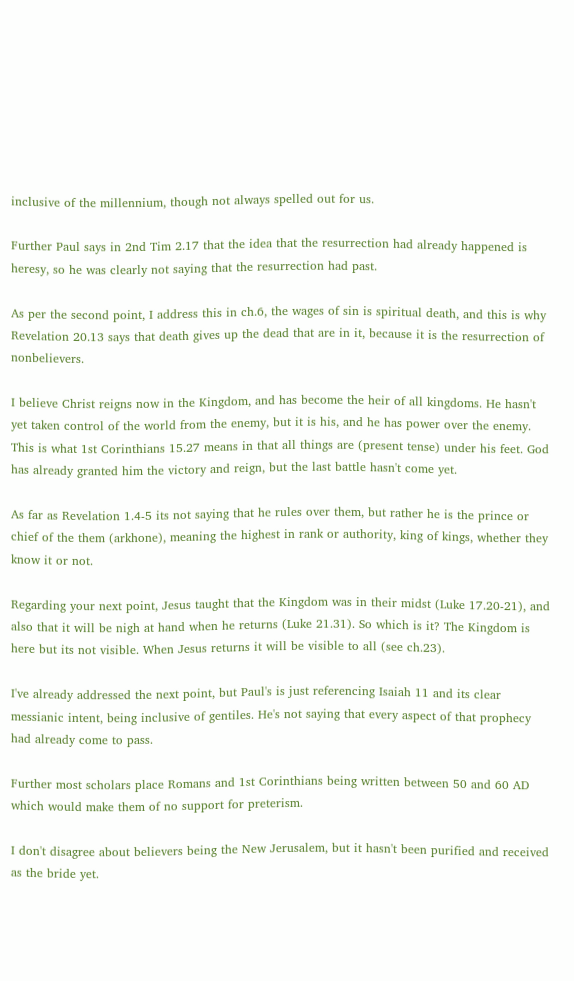inclusive of the millennium, though not always spelled out for us.

Further Paul says in 2nd Tim 2.17 that the idea that the resurrection had already happened is heresy, so he was clearly not saying that the resurrection had past.

As per the second point, I address this in ch.6, the wages of sin is spiritual death, and this is why Revelation 20.13 says that death gives up the dead that are in it, because it is the resurrection of nonbelievers.

I believe Christ reigns now in the Kingdom, and has become the heir of all kingdoms. He hasn't yet taken control of the world from the enemy, but it is his, and he has power over the enemy. This is what 1st Corinthians 15.27 means in that all things are (present tense) under his feet. God has already granted him the victory and reign, but the last battle hasn't come yet.

As far as Revelation 1.4-5 its not saying that he rules over them, but rather he is the prince or chief of the them (arkhone), meaning the highest in rank or authority, king of kings, whether they know it or not.

Regarding your next point, Jesus taught that the Kingdom was in their midst (Luke 17.20-21), and also that it will be nigh at hand when he returns (Luke 21.31). So which is it? The Kingdom is here but its not visible. When Jesus returns it will be visible to all (see ch.23).

I've already addressed the next point, but Paul's is just referencing Isaiah 11 and its clear messianic intent, being inclusive of gentiles. He's not saying that every aspect of that prophecy had already come to pass.

Further most scholars place Romans and 1st Corinthians being written between 50 and 60 AD which would make them of no support for preterism.

I don't disagree about believers being the New Jerusalem, but it hasn't been purified and received as the bride yet.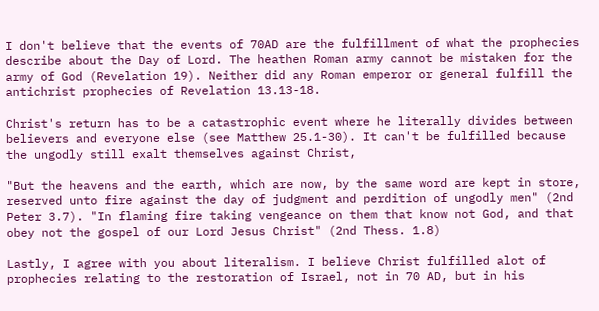I don't believe that the events of 70AD are the fulfillment of what the prophecies describe about the Day of Lord. The heathen Roman army cannot be mistaken for the army of God (Revelation 19). Neither did any Roman emperor or general fulfill the antichrist prophecies of Revelation 13.13-18.

Christ's return has to be a catastrophic event where he literally divides between believers and everyone else (see Matthew 25.1-30). It can't be fulfilled because the ungodly still exalt themselves against Christ,

"But the heavens and the earth, which are now, by the same word are kept in store, reserved unto fire against the day of judgment and perdition of ungodly men" (2nd Peter 3.7). "In flaming fire taking vengeance on them that know not God, and that obey not the gospel of our Lord Jesus Christ" (2nd Thess. 1.8)

Lastly, I agree with you about literalism. I believe Christ fulfilled alot of prophecies relating to the restoration of Israel, not in 70 AD, but in his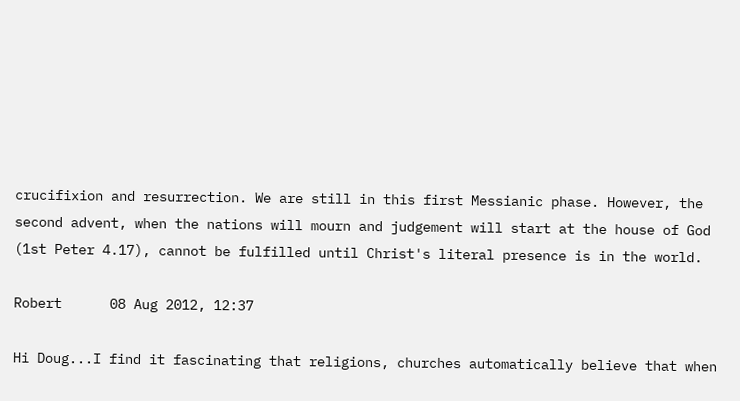crucifixion and resurrection. We are still in this first Messianic phase. However, the second advent, when the nations will mourn and judgement will start at the house of God (1st Peter 4.17), cannot be fulfilled until Christ's literal presence is in the world.

Robert      08 Aug 2012, 12:37

Hi Doug...I find it fascinating that religions, churches automatically believe that when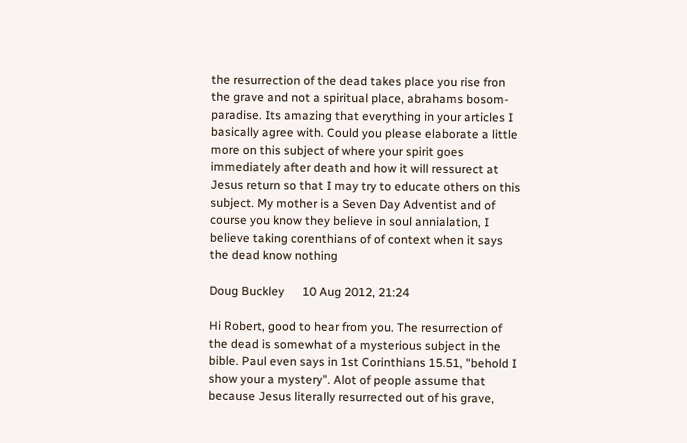the resurrection of the dead takes place you rise fron the grave and not a spiritual place, abrahams bosom-paradise. Its amazing that everything in your articles I basically agree with. Could you please elaborate a little more on this subject of where your spirit goes immediately after death and how it will ressurect at Jesus return so that I may try to educate others on this subject. My mother is a Seven Day Adventist and of course you know they believe in soul annialation, I believe taking corenthians of of context when it says the dead know nothing

Doug Buckley      10 Aug 2012, 21:24

Hi Robert, good to hear from you. The resurrection of the dead is somewhat of a mysterious subject in the bible. Paul even says in 1st Corinthians 15.51, "behold I show your a mystery". Alot of people assume that because Jesus literally resurrected out of his grave,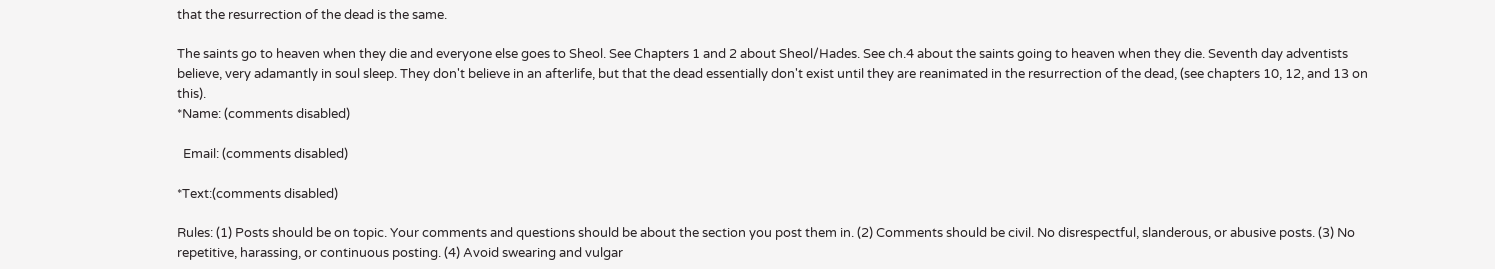that the resurrection of the dead is the same.

The saints go to heaven when they die and everyone else goes to Sheol. See Chapters 1 and 2 about Sheol/Hades. See ch.4 about the saints going to heaven when they die. Seventh day adventists believe, very adamantly in soul sleep. They don't believe in an afterlife, but that the dead essentially don't exist until they are reanimated in the resurrection of the dead, (see chapters 10, 12, and 13 on this).
*Name: (comments disabled)

  Email: (comments disabled)

*Text:(comments disabled)

Rules: (1) Posts should be on topic. Your comments and questions should be about the section you post them in. (2) Comments should be civil. No disrespectful, slanderous, or abusive posts. (3) No repetitive, harassing, or continuous posting. (4) Avoid swearing and vulgar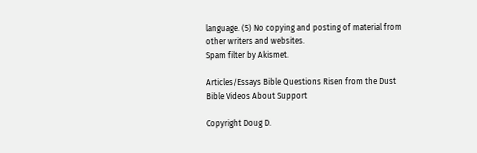language. (5) No copying and posting of material from other writers and websites.
Spam filter by Akismet.

Articles/Essays Bible Questions Risen from the Dust Bible Videos About Support

Copyright Doug D.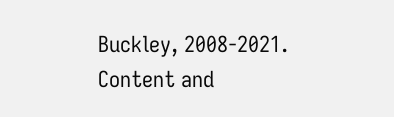Buckley, 2008-2021.
Content and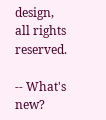design, all rights reserved.

-- What's new?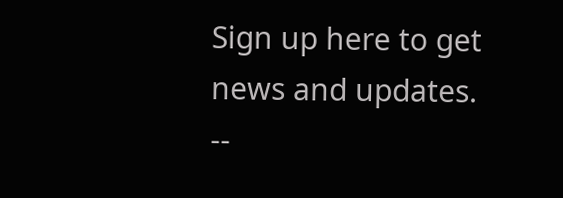Sign up here to get news and updates. --